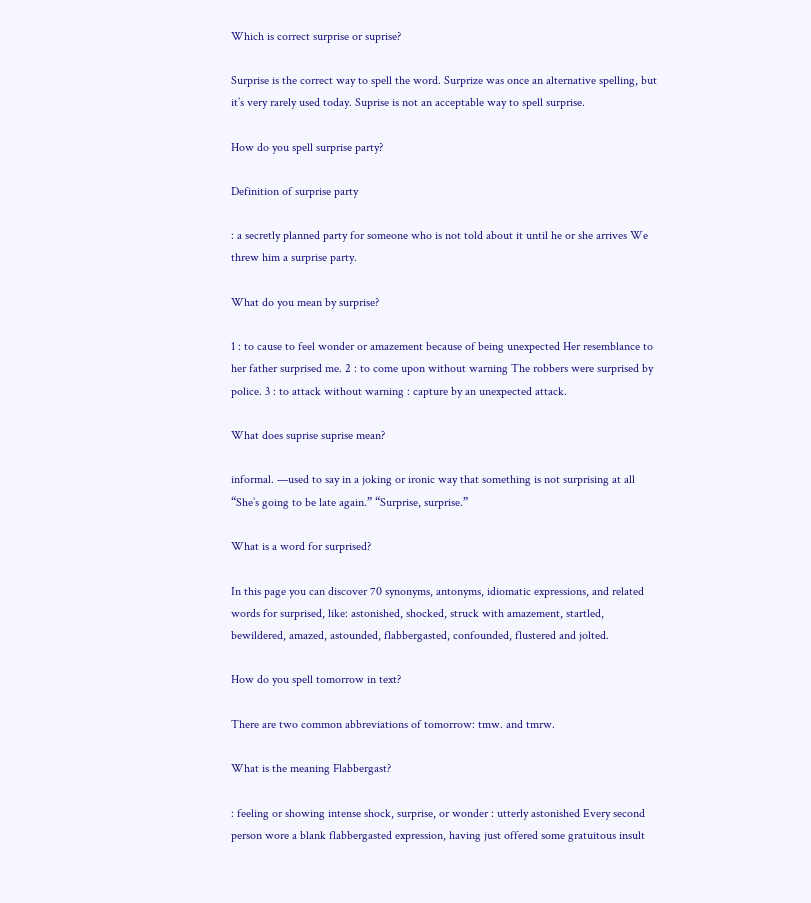Which is correct surprise or suprise?

Surprise is the correct way to spell the word. Surprize was once an alternative spelling, but it’s very rarely used today. Suprise is not an acceptable way to spell surprise.

How do you spell surprise party?

Definition of surprise party

: a secretly planned party for someone who is not told about it until he or she arrives We threw him a surprise party.

What do you mean by surprise?

1 : to cause to feel wonder or amazement because of being unexpected Her resemblance to her father surprised me. 2 : to come upon without warning The robbers were surprised by police. 3 : to attack without warning : capture by an unexpected attack.

What does suprise suprise mean?

informal. —used to say in a joking or ironic way that something is not surprising at all “She’s going to be late again.” “Surprise, surprise.”

What is a word for surprised?

In this page you can discover 70 synonyms, antonyms, idiomatic expressions, and related words for surprised, like: astonished, shocked, struck with amazement, startled, bewildered, amazed, astounded, flabbergasted, confounded, flustered and jolted.

How do you spell tomorrow in text?

There are two common abbreviations of tomorrow: tmw. and tmrw.

What is the meaning Flabbergast?

: feeling or showing intense shock, surprise, or wonder : utterly astonished Every second person wore a blank flabbergasted expression, having just offered some gratuitous insult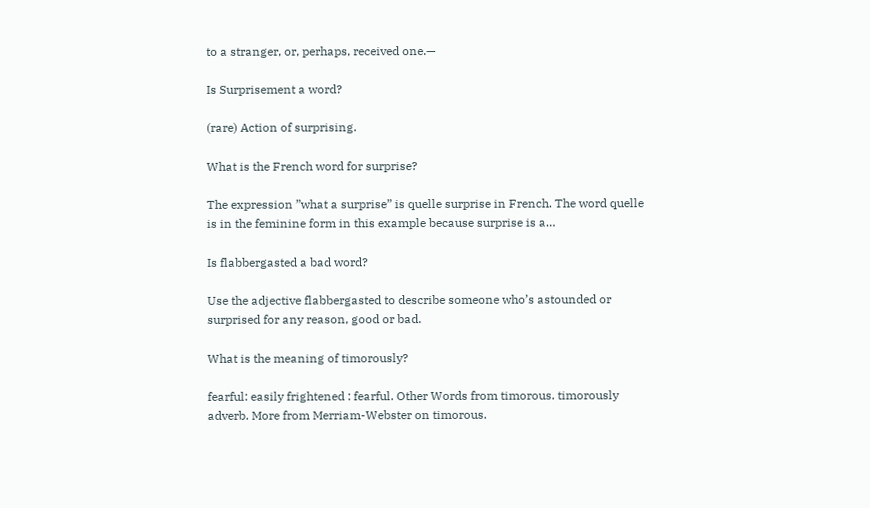to a stranger, or, perhaps, received one.—

Is Surprisement a word?

(rare) Action of surprising.

What is the French word for surprise?

The expression ”what a surprise” is quelle surprise in French. The word quelle is in the feminine form in this example because surprise is a…

Is flabbergasted a bad word?

Use the adjective flabbergasted to describe someone who’s astounded or surprised for any reason, good or bad.

What is the meaning of timorously?

fearful: easily frightened : fearful. Other Words from timorous. timorously adverb. More from Merriam-Webster on timorous.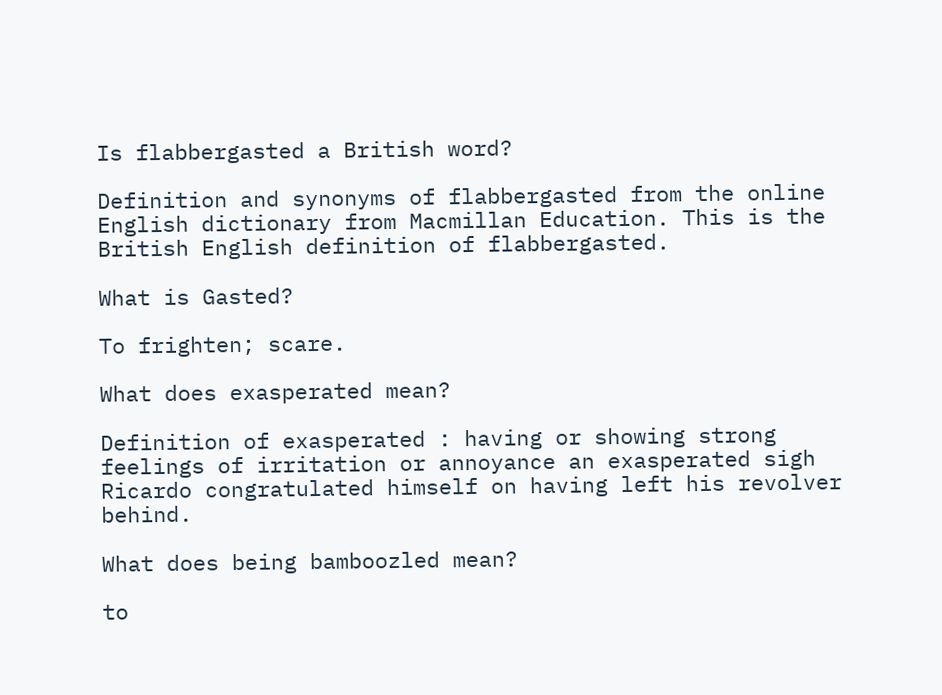Is flabbergasted a British word?

Definition and synonyms of flabbergasted from the online English dictionary from Macmillan Education. This is the British English definition of flabbergasted.

What is Gasted?

To frighten; scare.

What does exasperated mean?

Definition of exasperated : having or showing strong feelings of irritation or annoyance an exasperated sigh Ricardo congratulated himself on having left his revolver behind.

What does being bamboozled mean?

to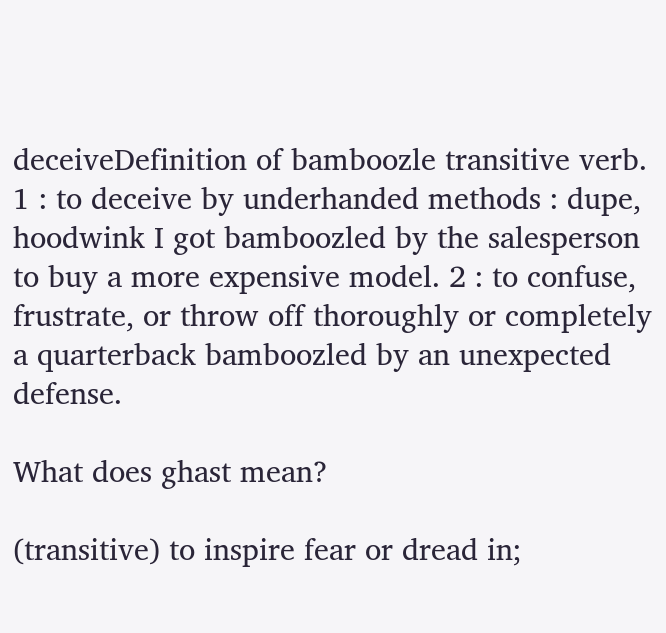deceiveDefinition of bamboozle transitive verb. 1 : to deceive by underhanded methods : dupe, hoodwink I got bamboozled by the salesperson to buy a more expensive model. 2 : to confuse, frustrate, or throw off thoroughly or completely a quarterback bamboozled by an unexpected defense.

What does ghast mean?

(transitive) to inspire fear or dread in;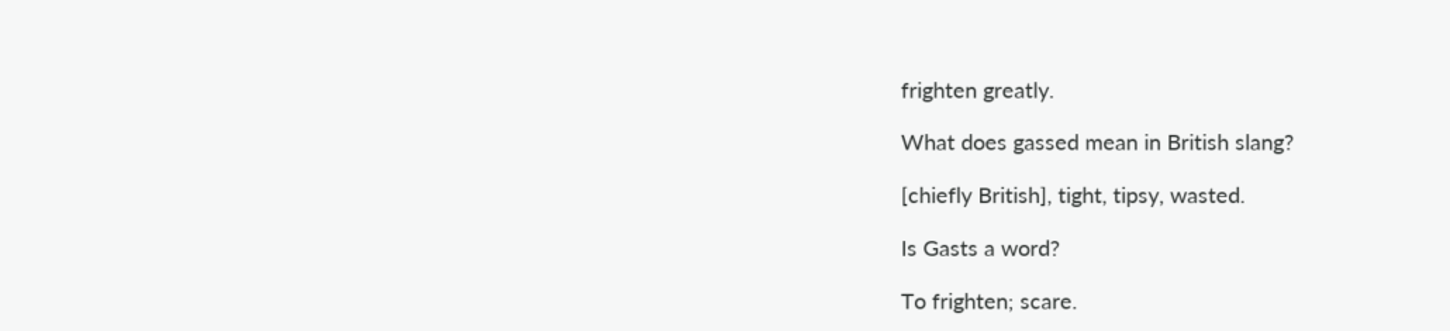frighten greatly.

What does gassed mean in British slang?

[chiefly British], tight, tipsy, wasted.

Is Gasts a word?

To frighten; scare.